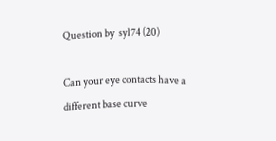Question by  syl74 (20)

Can your eye contacts have a different base curve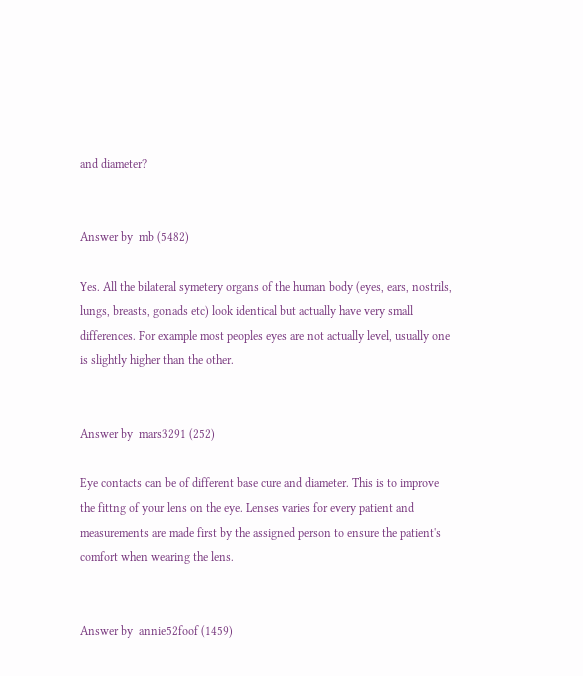and diameter?


Answer by  mb (5482)

Yes. All the bilateral symetery organs of the human body (eyes, ears, nostrils, lungs, breasts, gonads etc) look identical but actually have very small differences. For example most peoples eyes are not actually level, usually one is slightly higher than the other.


Answer by  mars3291 (252)

Eye contacts can be of different base cure and diameter. This is to improve the fittng of your lens on the eye. Lenses varies for every patient and measurements are made first by the assigned person to ensure the patient's comfort when wearing the lens.


Answer by  annie52foof (1459)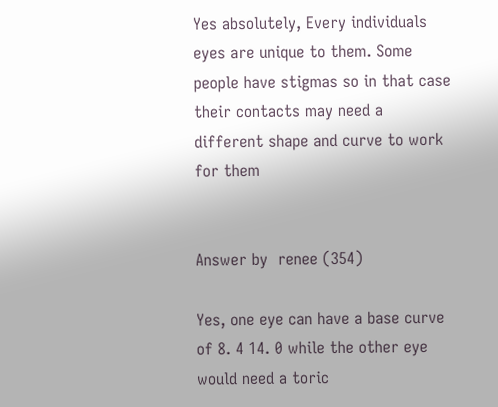Yes absolutely, Every individuals eyes are unique to them. Some people have stigmas so in that case their contacts may need a different shape and curve to work for them


Answer by  renee (354)

Yes, one eye can have a base curve of 8. 4 14. 0 while the other eye would need a toric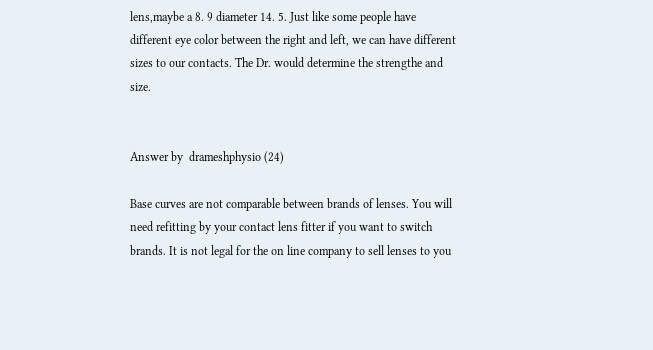lens,maybe a 8. 9 diameter 14. 5. Just like some people have different eye color between the right and left, we can have different sizes to our contacts. The Dr. would determine the strengthe and size.


Answer by  drameshphysio (24)

Base curves are not comparable between brands of lenses. You will need refitting by your contact lens fitter if you want to switch brands. It is not legal for the on line company to sell lenses to you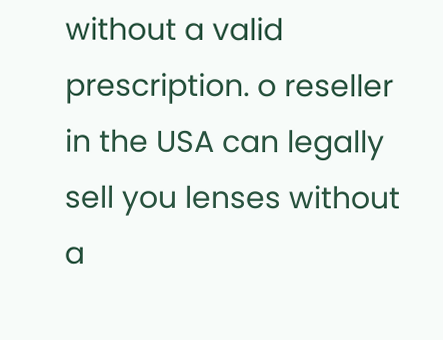without a valid prescription. o reseller in the USA can legally sell you lenses without a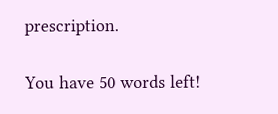prescription.

You have 50 words left!